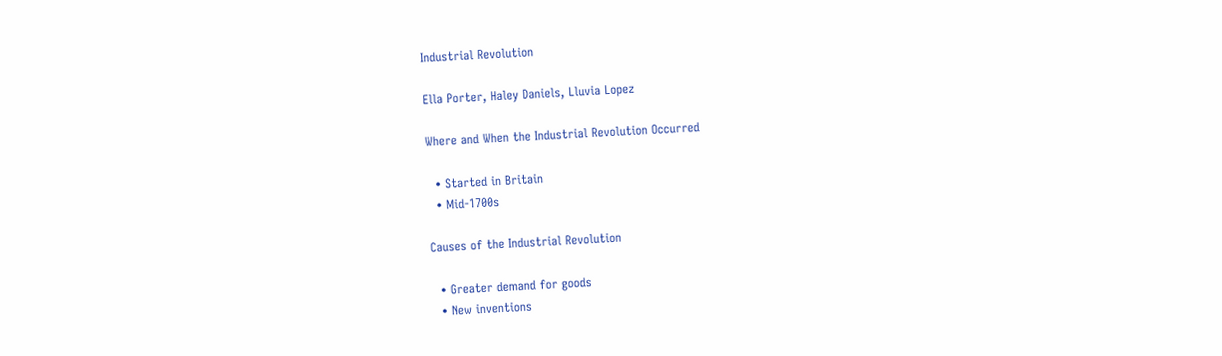Industrial Revolution

Ella Porter, Haley Daniels, Lluvia Lopez

Where and When the Industrial Revolution Occurred

  • Started in Britain
  • Mid-1700s

Causes of the Industrial Revolution

  • Greater demand for goods
  • New inventions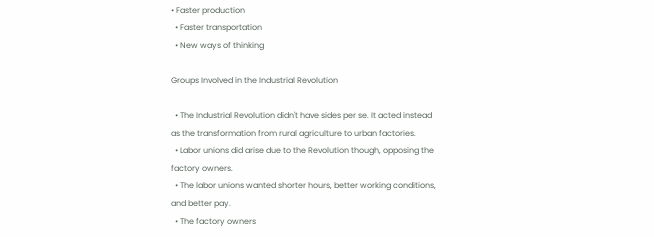• Faster production
  • Faster transportation
  • New ways of thinking

Groups Involved in the Industrial Revolution

  • The Industrial Revolution didn't have sides per se. It acted instead as the transformation from rural agriculture to urban factories.
  • Labor unions did arise due to the Revolution though, opposing the factory owners.
  • The labor unions wanted shorter hours, better working conditions, and better pay.
  • The factory owners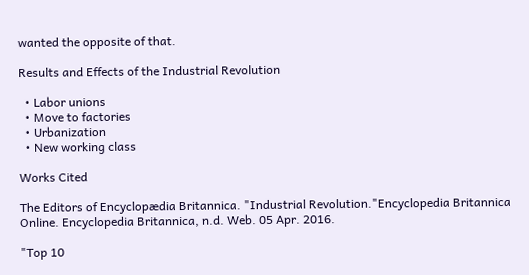wanted the opposite of that.

Results and Effects of the Industrial Revolution

  • Labor unions
  • Move to factories
  • Urbanization
  • New working class

Works Cited

The Editors of Encyclopædia Britannica. "Industrial Revolution."Encyclopedia Britannica Online. Encyclopedia Britannica, n.d. Web. 05 Apr. 2016.

"Top 10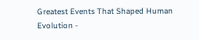Greatest Events That Shaped Human Evolution -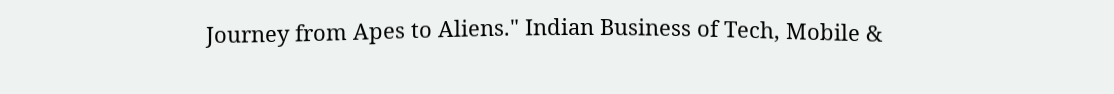Journey from Apes to Aliens." Indian Business of Tech, Mobile &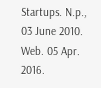Startups. N.p., 03 June 2010. Web. 05 Apr. 2016.